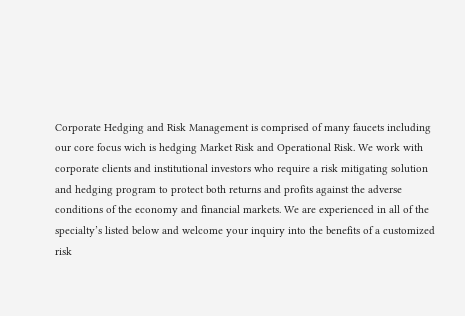Corporate Hedging and Risk Management is comprised of many faucets including our core focus wich is hedging Market Risk and Operational Risk. We work with corporate clients and institutional investors who require a risk mitigating solution and hedging program to protect both returns and profits against the adverse conditions of the economy and financial markets. We are experienced in all of the specialty’s listed below and welcome your inquiry into the benefits of a customized risk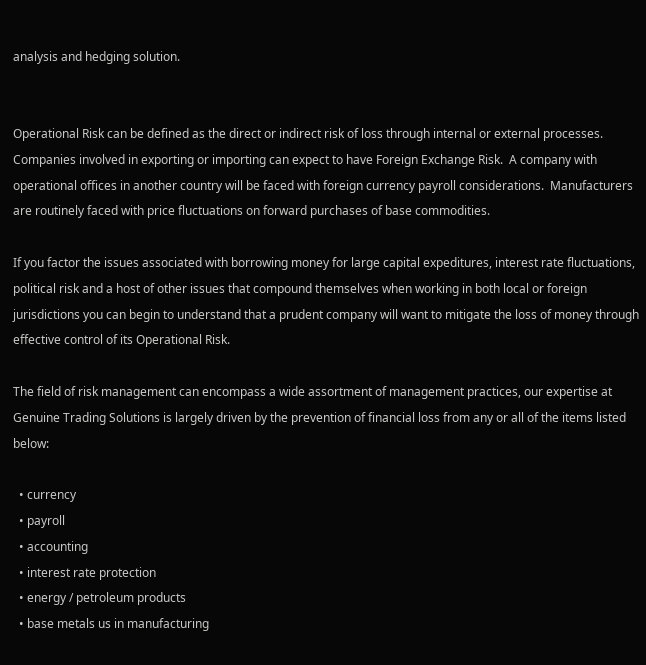analysis and hedging solution.


Operational Risk can be defined as the direct or indirect risk of loss through internal or external processes.  Companies involved in exporting or importing can expect to have Foreign Exchange Risk.  A company with operational offices in another country will be faced with foreign currency payroll considerations.  Manufacturers are routinely faced with price fluctuations on forward purchases of base commodities.

If you factor the issues associated with borrowing money for large capital expeditures, interest rate fluctuations, political risk and a host of other issues that compound themselves when working in both local or foreign jurisdictions you can begin to understand that a prudent company will want to mitigate the loss of money through effective control of its Operational Risk.

The field of risk management can encompass a wide assortment of management practices, our expertise at Genuine Trading Solutions is largely driven by the prevention of financial loss from any or all of the items listed below:

  • currency
  • payroll
  • accounting
  • interest rate protection
  • energy / petroleum products
  • base metals us in manufacturing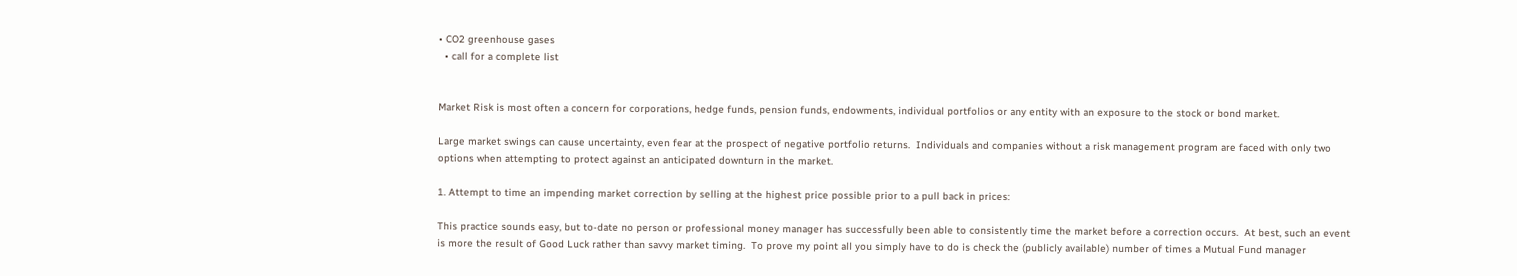• CO2 greenhouse gases
  • call for a complete list


Market Risk is most often a concern for corporations, hedge funds, pension funds, endowments, individual portfolios or any entity with an exposure to the stock or bond market.

Large market swings can cause uncertainty, even fear at the prospect of negative portfolio returns.  Individuals and companies without a risk management program are faced with only two options when attempting to protect against an anticipated downturn in the market.

1. Attempt to time an impending market correction by selling at the highest price possible prior to a pull back in prices:

This practice sounds easy, but to-date no person or professional money manager has successfully been able to consistently time the market before a correction occurs.  At best, such an event is more the result of Good Luck rather than savvy market timing.  To prove my point all you simply have to do is check the (publicly available) number of times a Mutual Fund manager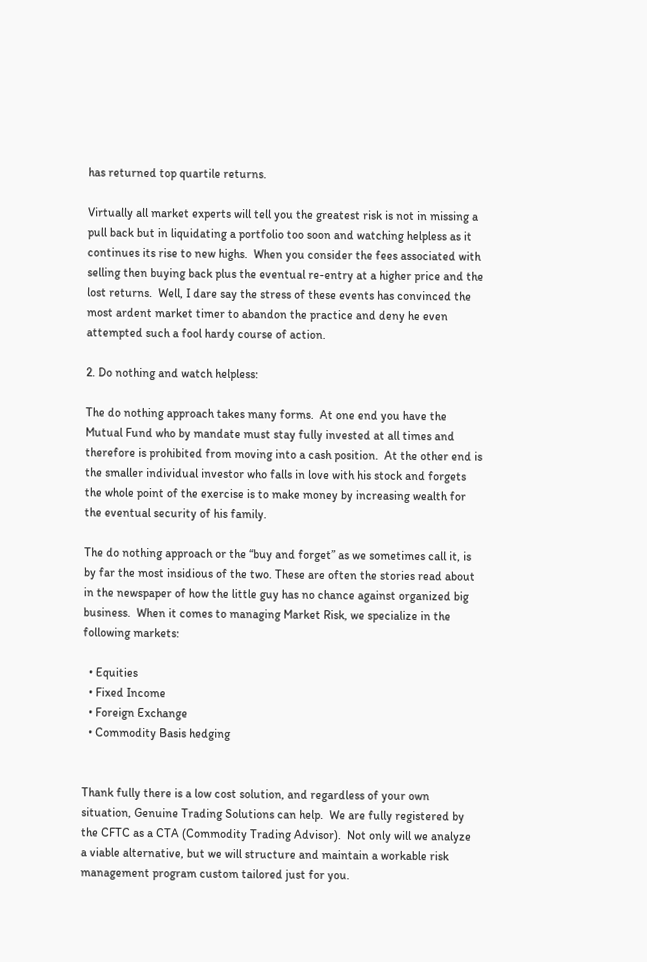has returned top quartile returns.

Virtually all market experts will tell you the greatest risk is not in missing a pull back but in liquidating a portfolio too soon and watching helpless as it continues its rise to new highs.  When you consider the fees associated with selling then buying back plus the eventual re-entry at a higher price and the lost returns.  Well, I dare say the stress of these events has convinced the most ardent market timer to abandon the practice and deny he even attempted such a fool hardy course of action.

2. Do nothing and watch helpless:

The do nothing approach takes many forms.  At one end you have the Mutual Fund who by mandate must stay fully invested at all times and therefore is prohibited from moving into a cash position.  At the other end is the smaller individual investor who falls in love with his stock and forgets the whole point of the exercise is to make money by increasing wealth for the eventual security of his family.

The do nothing approach or the “buy and forget” as we sometimes call it, is by far the most insidious of the two. These are often the stories read about in the newspaper of how the little guy has no chance against organized big business.  When it comes to managing Market Risk, we specialize in the following markets:

  • Equities
  • Fixed Income
  • Foreign Exchange
  • Commodity Basis hedging


Thank fully there is a low cost solution, and regardless of your own situation, Genuine Trading Solutions can help.  We are fully registered by the CFTC as a CTA (Commodity Trading Advisor).  Not only will we analyze a viable alternative, but we will structure and maintain a workable risk management program custom tailored just for you.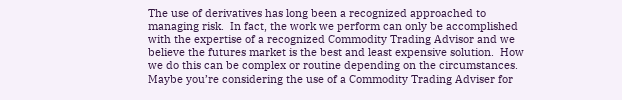The use of derivatives has long been a recognized approached to managing risk.  In fact, the work we perform can only be accomplished with the expertise of a recognized Commodity Trading Advisor and we believe the futures market is the best and least expensive solution.  How we do this can be complex or routine depending on the circumstances.  Maybe you’re considering the use of a Commodity Trading Adviser for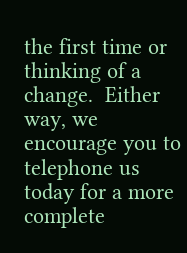the first time or thinking of a change.  Either way, we encourage you to telephone us today for a more complete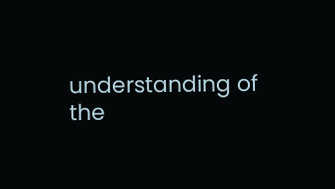understanding of the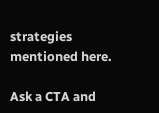strategies mentioned here.

Ask a CTA and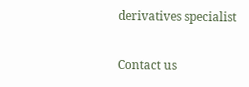derivatives specialist

Contact us